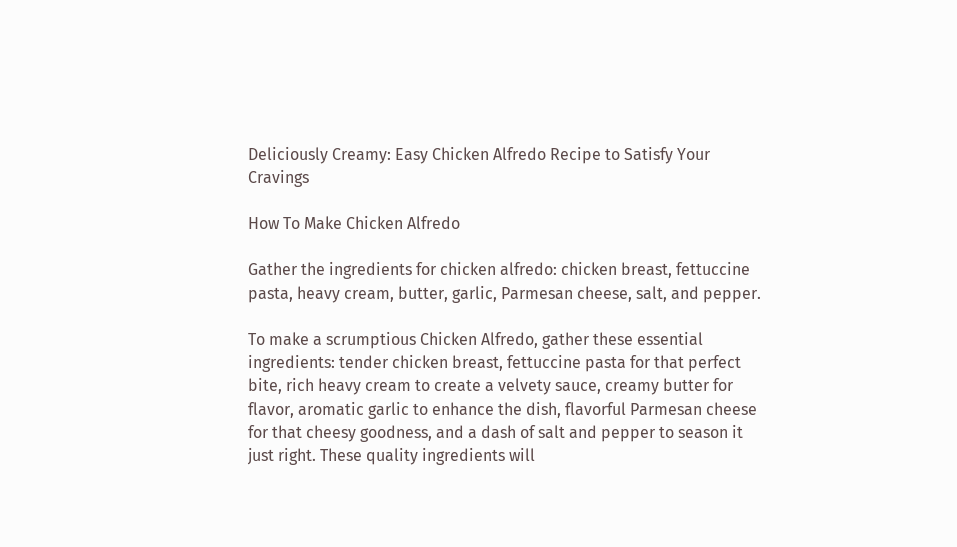Deliciously Creamy: Easy Chicken Alfredo Recipe to Satisfy Your Cravings

How To Make Chicken Alfredo

Gather the ingredients for chicken alfredo: chicken breast, fettuccine pasta, heavy cream, butter, garlic, Parmesan cheese, salt, and pepper.

To make a scrumptious Chicken Alfredo, gather these essential ingredients: tender chicken breast, fettuccine pasta for that perfect bite, rich heavy cream to create a velvety sauce, creamy butter for flavor, aromatic garlic to enhance the dish, flavorful Parmesan cheese for that cheesy goodness, and a dash of salt and pepper to season it just right. These quality ingredients will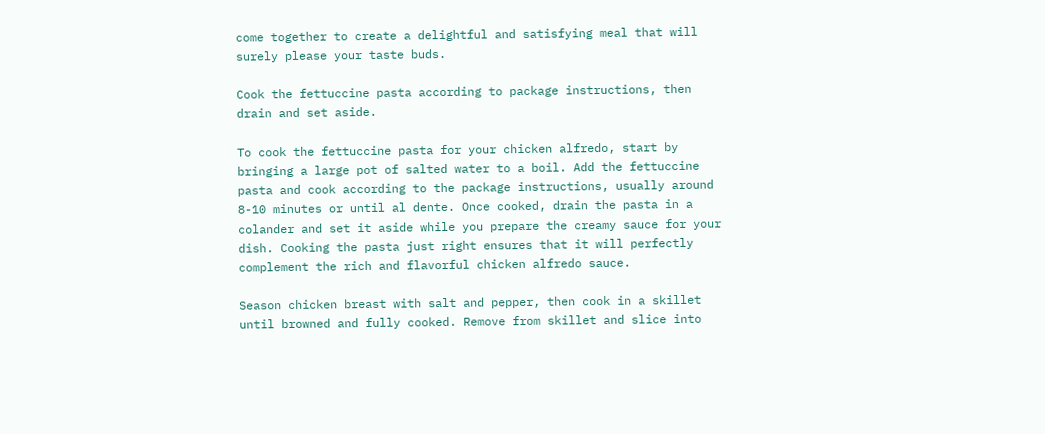come together to create a delightful and satisfying meal that will surely please your taste buds.

Cook the fettuccine pasta according to package instructions, then drain and set aside.

To cook the fettuccine pasta for your chicken alfredo, start by bringing a large pot of salted water to a boil. Add the fettuccine pasta and cook according to the package instructions, usually around 8-10 minutes or until al dente. Once cooked, drain the pasta in a colander and set it aside while you prepare the creamy sauce for your dish. Cooking the pasta just right ensures that it will perfectly complement the rich and flavorful chicken alfredo sauce.

Season chicken breast with salt and pepper, then cook in a skillet until browned and fully cooked. Remove from skillet and slice into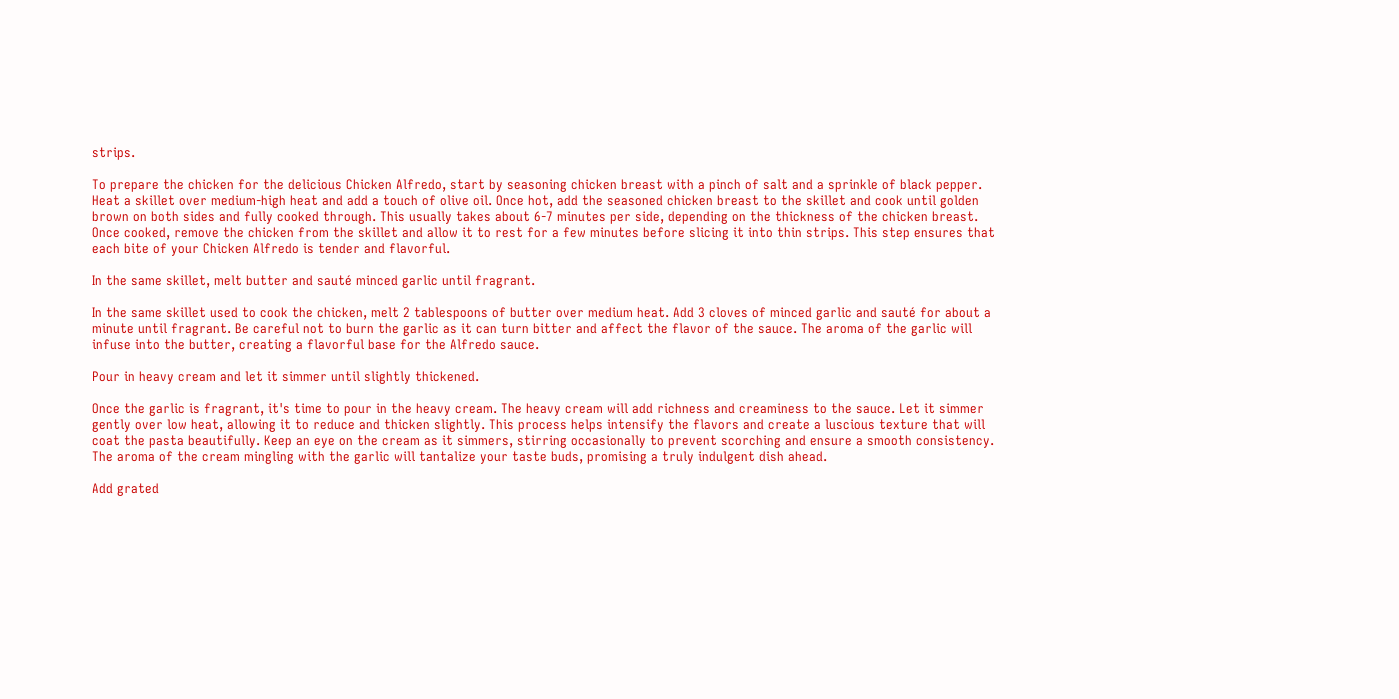strips.

To prepare the chicken for the delicious Chicken Alfredo, start by seasoning chicken breast with a pinch of salt and a sprinkle of black pepper. Heat a skillet over medium-high heat and add a touch of olive oil. Once hot, add the seasoned chicken breast to the skillet and cook until golden brown on both sides and fully cooked through. This usually takes about 6-7 minutes per side, depending on the thickness of the chicken breast. Once cooked, remove the chicken from the skillet and allow it to rest for a few minutes before slicing it into thin strips. This step ensures that each bite of your Chicken Alfredo is tender and flavorful.

In the same skillet, melt butter and sauté minced garlic until fragrant.

In the same skillet used to cook the chicken, melt 2 tablespoons of butter over medium heat. Add 3 cloves of minced garlic and sauté for about a minute until fragrant. Be careful not to burn the garlic as it can turn bitter and affect the flavor of the sauce. The aroma of the garlic will infuse into the butter, creating a flavorful base for the Alfredo sauce.

Pour in heavy cream and let it simmer until slightly thickened.

Once the garlic is fragrant, it's time to pour in the heavy cream. The heavy cream will add richness and creaminess to the sauce. Let it simmer gently over low heat, allowing it to reduce and thicken slightly. This process helps intensify the flavors and create a luscious texture that will coat the pasta beautifully. Keep an eye on the cream as it simmers, stirring occasionally to prevent scorching and ensure a smooth consistency. The aroma of the cream mingling with the garlic will tantalize your taste buds, promising a truly indulgent dish ahead.

Add grated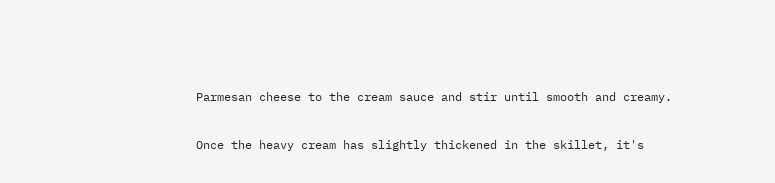Parmesan cheese to the cream sauce and stir until smooth and creamy.

Once the heavy cream has slightly thickened in the skillet, it's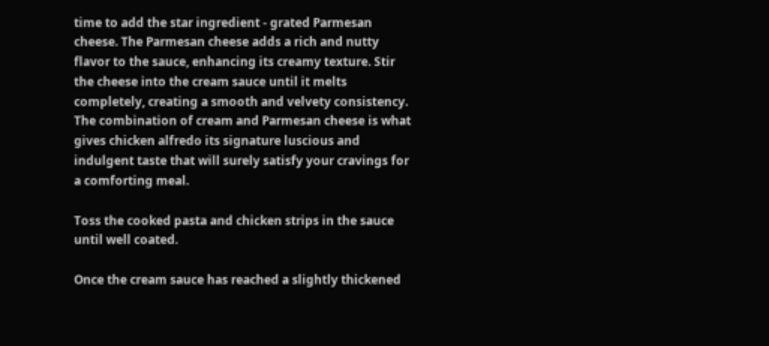time to add the star ingredient - grated Parmesan cheese. The Parmesan cheese adds a rich and nutty flavor to the sauce, enhancing its creamy texture. Stir the cheese into the cream sauce until it melts completely, creating a smooth and velvety consistency. The combination of cream and Parmesan cheese is what gives chicken alfredo its signature luscious and indulgent taste that will surely satisfy your cravings for a comforting meal.

Toss the cooked pasta and chicken strips in the sauce until well coated.

Once the cream sauce has reached a slightly thickened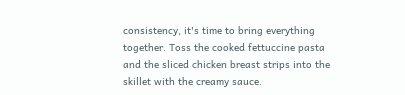consistency, it's time to bring everything together. Toss the cooked fettuccine pasta and the sliced chicken breast strips into the skillet with the creamy sauce.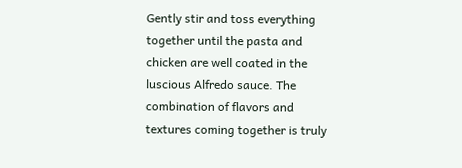Gently stir and toss everything together until the pasta and chicken are well coated in the luscious Alfredo sauce. The combination of flavors and textures coming together is truly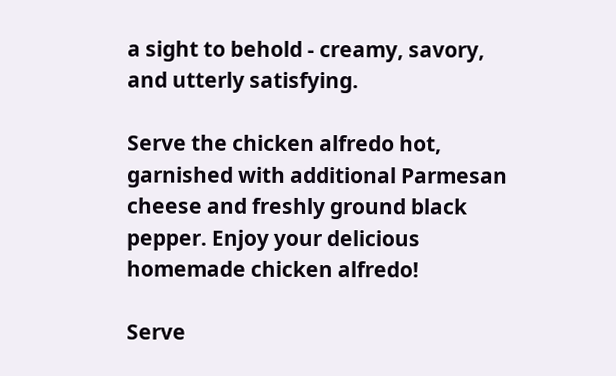a sight to behold - creamy, savory, and utterly satisfying.

Serve the chicken alfredo hot, garnished with additional Parmesan cheese and freshly ground black pepper. Enjoy your delicious homemade chicken alfredo!

Serve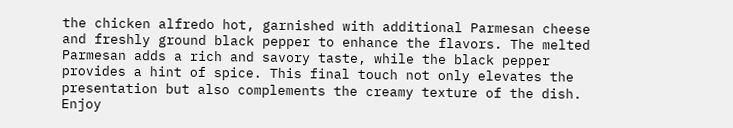the chicken alfredo hot, garnished with additional Parmesan cheese and freshly ground black pepper to enhance the flavors. The melted Parmesan adds a rich and savory taste, while the black pepper provides a hint of spice. This final touch not only elevates the presentation but also complements the creamy texture of the dish. Enjoy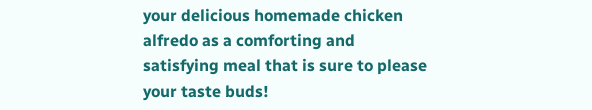your delicious homemade chicken alfredo as a comforting and satisfying meal that is sure to please your taste buds!